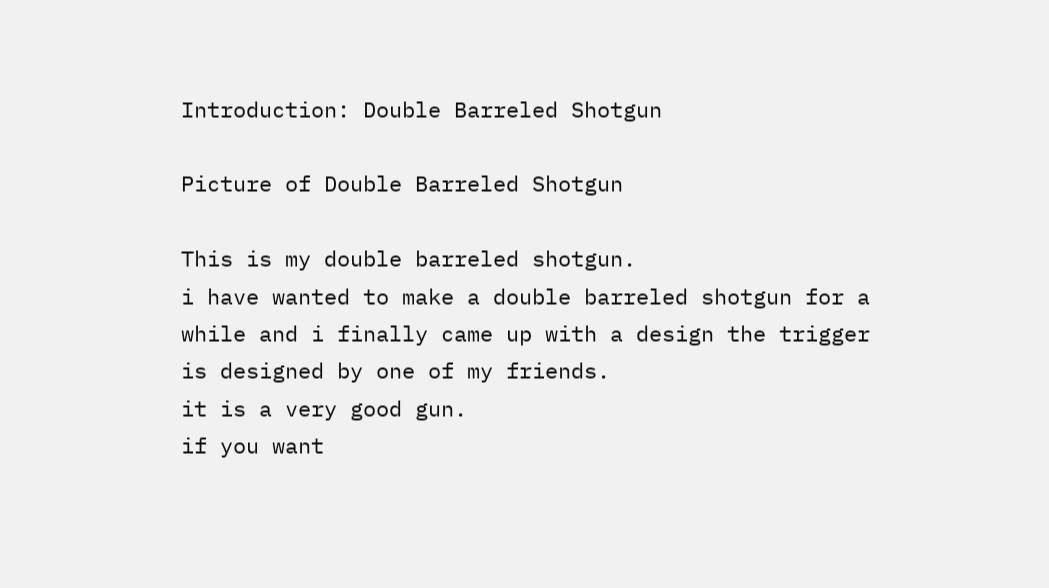Introduction: Double Barreled Shotgun

Picture of Double Barreled Shotgun

This is my double barreled shotgun.
i have wanted to make a double barreled shotgun for a while and i finally came up with a design the trigger is designed by one of my friends.
it is a very good gun.
if you want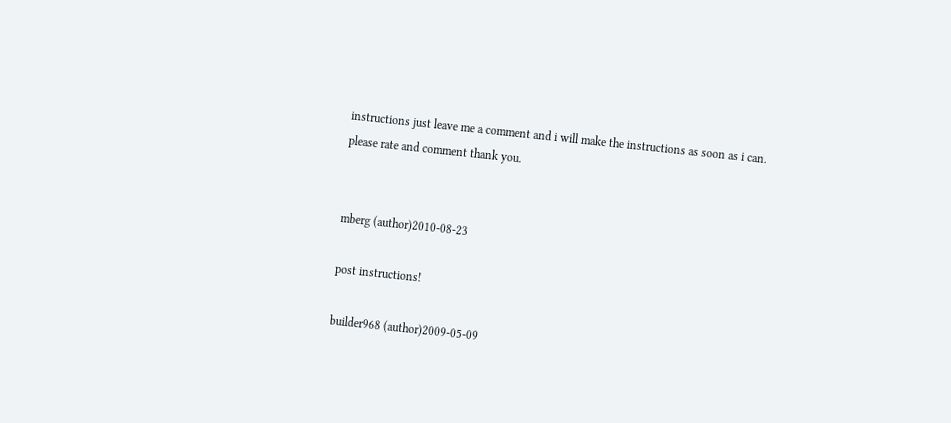instructions just leave me a comment and i will make the instructions as soon as i can.
please rate and comment thank you.


mberg (author)2010-08-23

post instructions!

builder968 (author)2009-05-09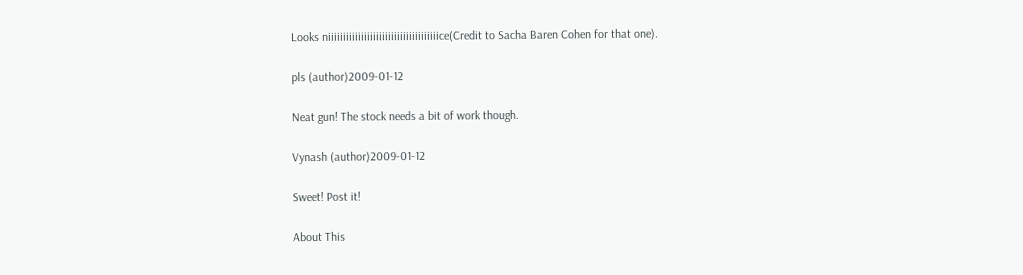Looks niiiiiiiiiiiiiiiiiiiiiiiiiiiiiiiiiiiiice(Credit to Sacha Baren Cohen for that one).

pls (author)2009-01-12

Neat gun! The stock needs a bit of work though.

Vynash (author)2009-01-12

Sweet! Post it!

About This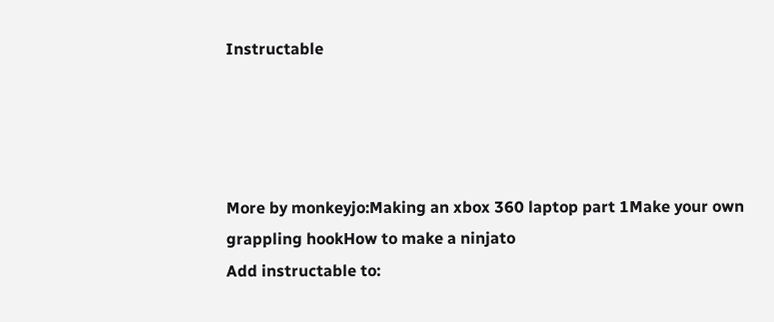Instructable




More by monkeyjo:Making an xbox 360 laptop part 1Make your own grappling hookHow to make a ninjato
Add instructable to: